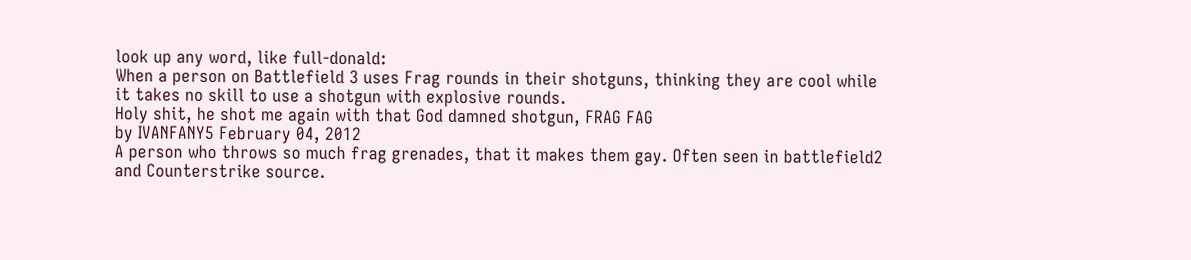look up any word, like full-donald:
When a person on Battlefield 3 uses Frag rounds in their shotguns, thinking they are cool while it takes no skill to use a shotgun with explosive rounds.
Holy shit, he shot me again with that God damned shotgun, FRAG FAG
by IVANFANY5 February 04, 2012
A person who throws so much frag grenades, that it makes them gay. Often seen in battlefield2 and Counterstrike source.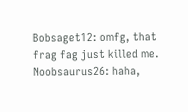Bobsaget12: omfg, that frag fag just killed me.
Noobsaurus26: haha,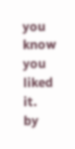you know you liked it.
by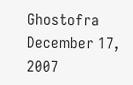Ghostofra December 17, 2007